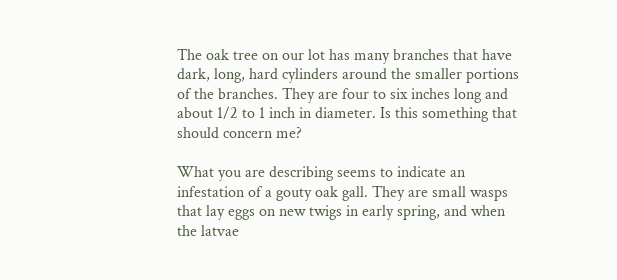The oak tree on our lot has many branches that have dark, long, hard cylinders around the smaller portions of the branches. They are four to six inches long and about 1/2 to 1 inch in diameter. Is this something that should concern me?

What you are describing seems to indicate an infestation of a gouty oak gall. They are small wasps that lay eggs on new twigs in early spring, and when the latvae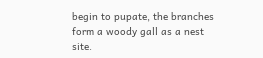begin to pupate, the branches form a woody gall as a nest site.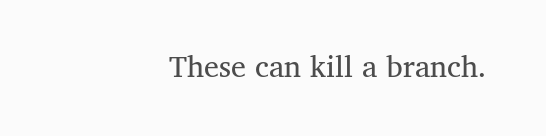These can kill a branch.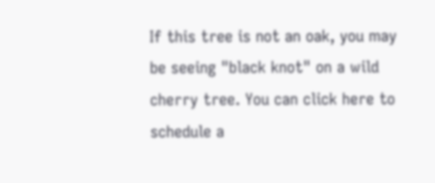If this tree is not an oak, you may be seeing "black knot" on a wild cherry tree. You can click here to schedule a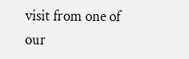visit from one of our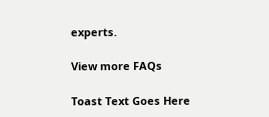experts.

View more FAQs

Toast Text Goes Here